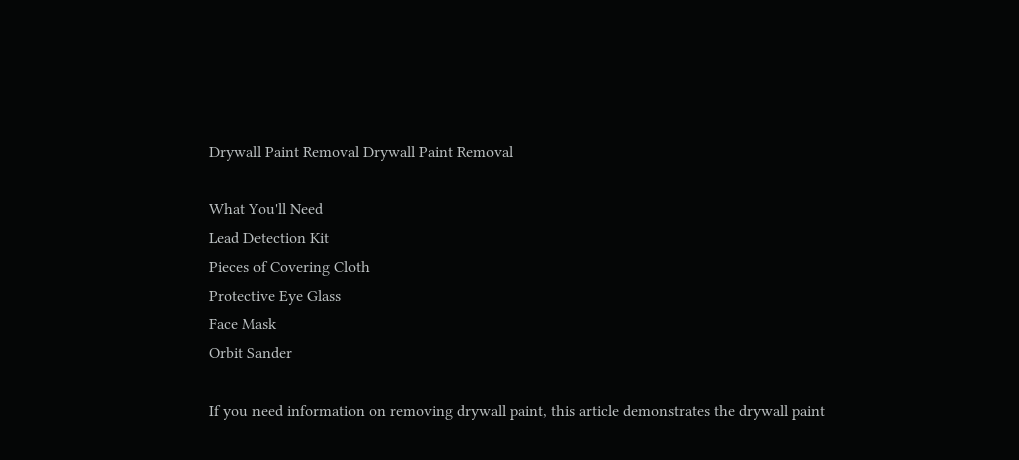Drywall Paint Removal Drywall Paint Removal

What You'll Need
Lead Detection Kit
Pieces of Covering Cloth
Protective Eye Glass
Face Mask
Orbit Sander

If you need information on removing drywall paint, this article demonstrates the drywall paint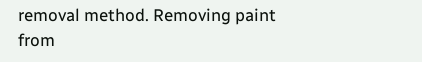removal method. Removing paint from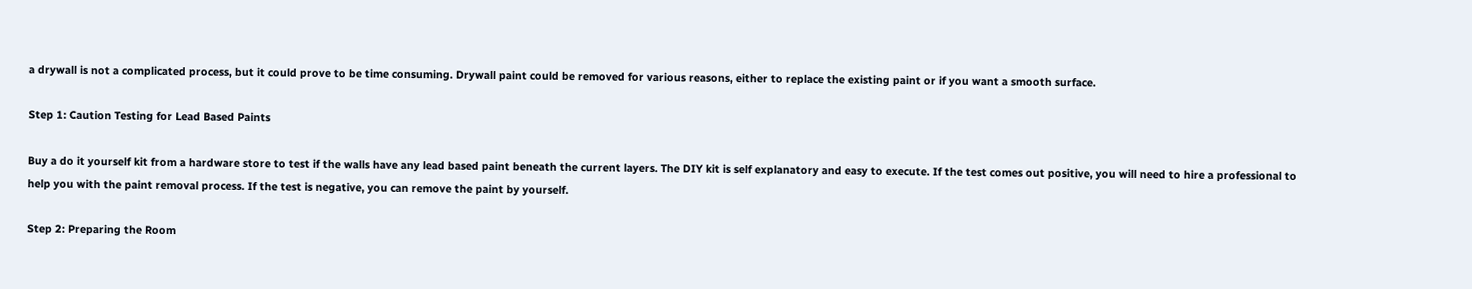a drywall is not a complicated process, but it could prove to be time consuming. Drywall paint could be removed for various reasons, either to replace the existing paint or if you want a smooth surface.

Step 1: Caution Testing for Lead Based Paints

Buy a do it yourself kit from a hardware store to test if the walls have any lead based paint beneath the current layers. The DIY kit is self explanatory and easy to execute. If the test comes out positive, you will need to hire a professional to help you with the paint removal process. If the test is negative, you can remove the paint by yourself.

Step 2: Preparing the Room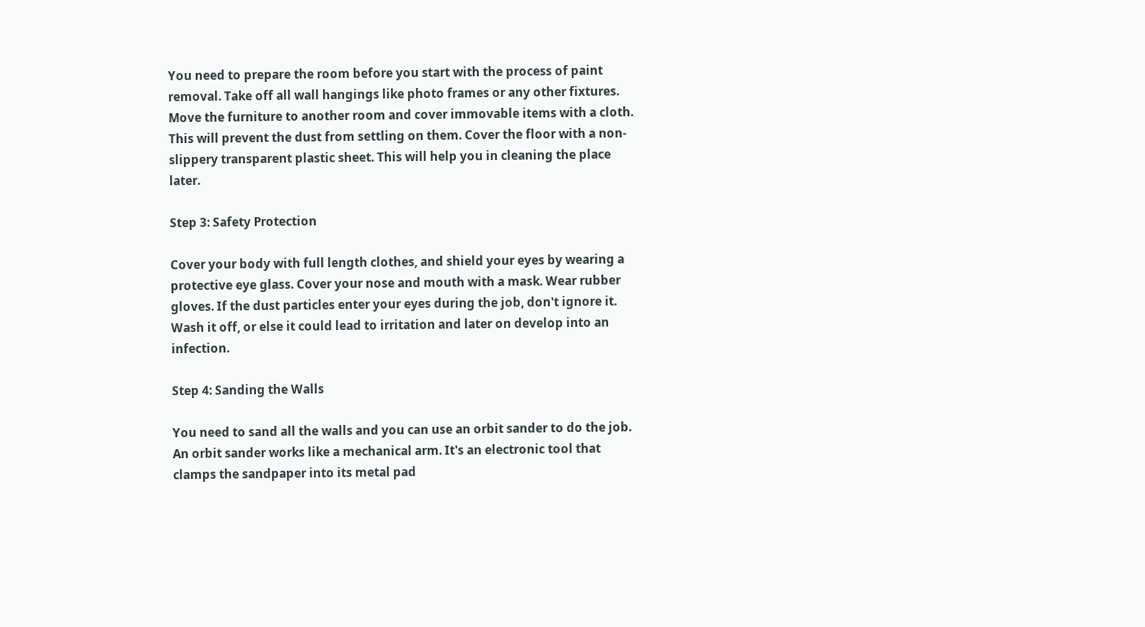You need to prepare the room before you start with the process of paint removal. Take off all wall hangings like photo frames or any other fixtures. Move the furniture to another room and cover immovable items with a cloth. This will prevent the dust from settling on them. Cover the floor with a non-slippery transparent plastic sheet. This will help you in cleaning the place later.

Step 3: Safety Protection

Cover your body with full length clothes, and shield your eyes by wearing a protective eye glass. Cover your nose and mouth with a mask. Wear rubber gloves. If the dust particles enter your eyes during the job, don't ignore it. Wash it off, or else it could lead to irritation and later on develop into an infection.

Step 4: Sanding the Walls

You need to sand all the walls and you can use an orbit sander to do the job. An orbit sander works like a mechanical arm. It's an electronic tool that clamps the sandpaper into its metal pad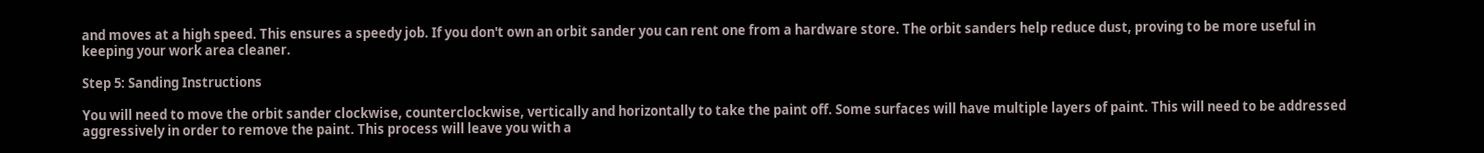and moves at a high speed. This ensures a speedy job. If you don't own an orbit sander you can rent one from a hardware store. The orbit sanders help reduce dust, proving to be more useful in keeping your work area cleaner.

Step 5: Sanding Instructions

You will need to move the orbit sander clockwise, counterclockwise, vertically and horizontally to take the paint off. Some surfaces will have multiple layers of paint. This will need to be addressed aggressively in order to remove the paint. This process will leave you with a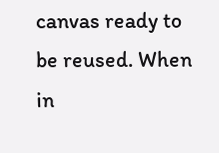canvas ready to be reused. When in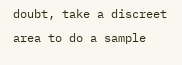doubt, take a discreet area to do a sample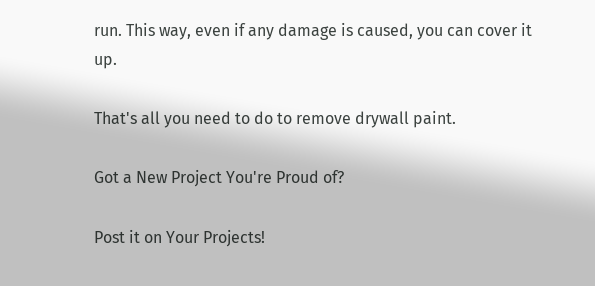run. This way, even if any damage is caused, you can cover it up.

That's all you need to do to remove drywall paint.

Got a New Project You're Proud of?

Post it on Your Projects!